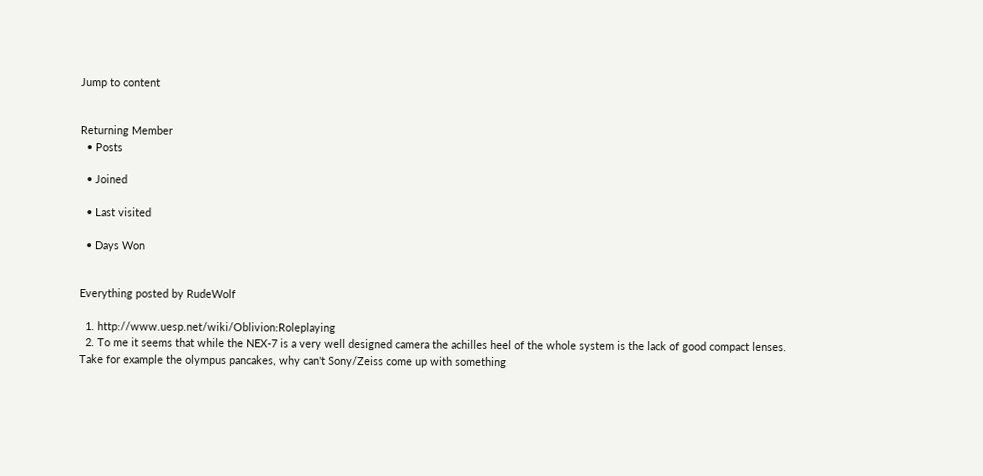Jump to content


Returning Member
  • Posts

  • Joined

  • Last visited

  • Days Won


Everything posted by RudeWolf

  1. http://www.uesp.net/wiki/Oblivion:Roleplaying
  2. To me it seems that while the NEX-7 is a very well designed camera the achilles heel of the whole system is the lack of good compact lenses. Take for example the olympus pancakes, why can't Sony/Zeiss come up with something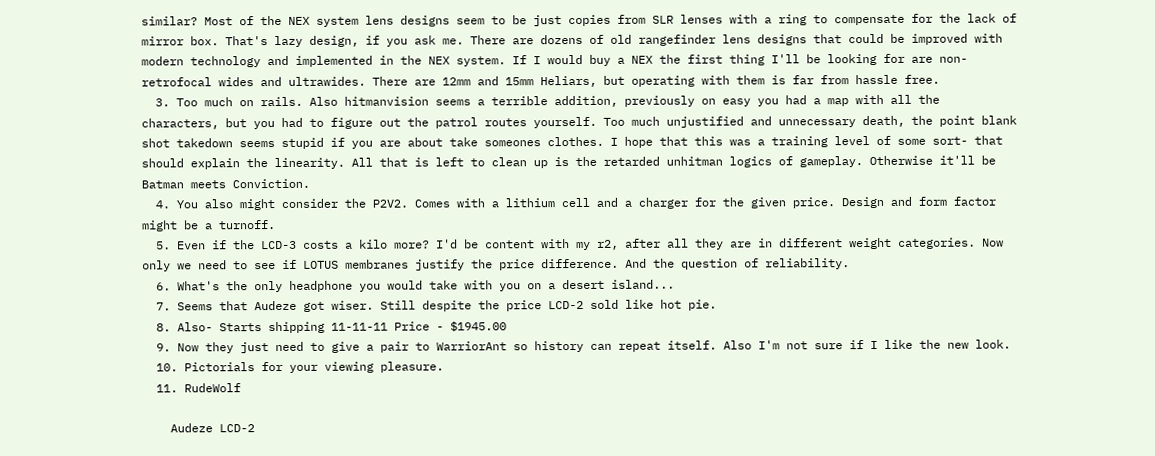similar? Most of the NEX system lens designs seem to be just copies from SLR lenses with a ring to compensate for the lack of mirror box. That's lazy design, if you ask me. There are dozens of old rangefinder lens designs that could be improved with modern technology and implemented in the NEX system. If I would buy a NEX the first thing I'll be looking for are non-retrofocal wides and ultrawides. There are 12mm and 15mm Heliars, but operating with them is far from hassle free.
  3. Too much on rails. Also hitmanvision seems a terrible addition, previously on easy you had a map with all the characters, but you had to figure out the patrol routes yourself. Too much unjustified and unnecessary death, the point blank shot takedown seems stupid if you are about take someones clothes. I hope that this was a training level of some sort- that should explain the linearity. All that is left to clean up is the retarded unhitman logics of gameplay. Otherwise it'll be Batman meets Conviction.
  4. You also might consider the P2V2. Comes with a lithium cell and a charger for the given price. Design and form factor might be a turnoff.
  5. Even if the LCD-3 costs a kilo more? I'd be content with my r2, after all they are in different weight categories. Now only we need to see if LOTUS membranes justify the price difference. And the question of reliability.
  6. What's the only headphone you would take with you on a desert island...
  7. Seems that Audeze got wiser. Still despite the price LCD-2 sold like hot pie.
  8. Also- Starts shipping 11-11-11 Price - $1945.00
  9. Now they just need to give a pair to WarriorAnt so history can repeat itself. Also I'm not sure if I like the new look.
  10. Pictorials for your viewing pleasure.
  11. RudeWolf

    Audeze LCD-2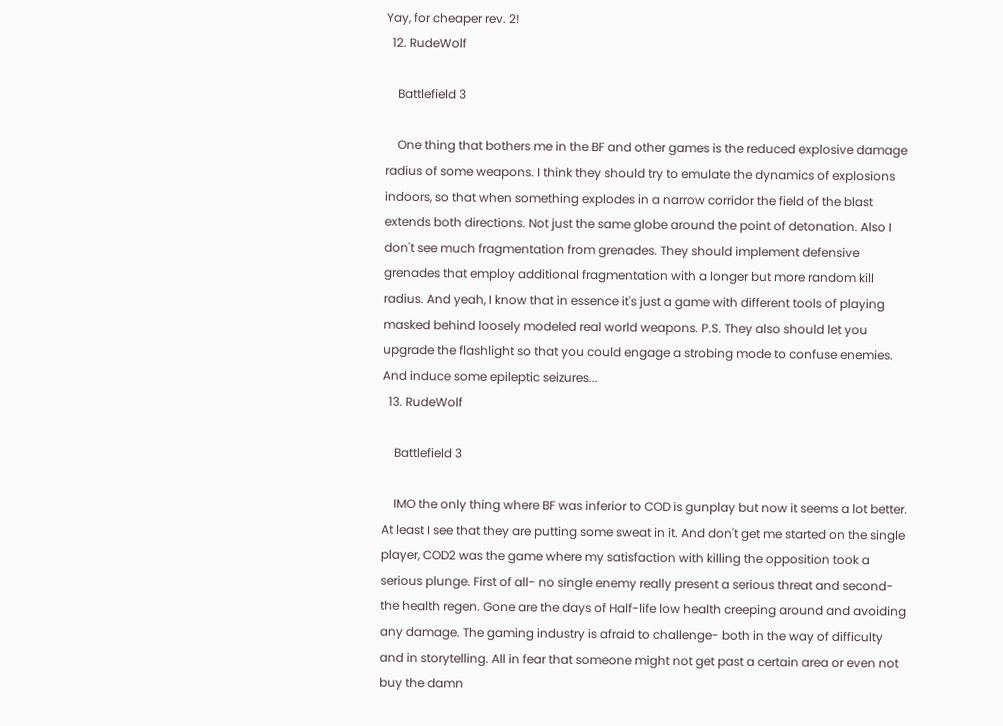Yay, for cheaper rev. 2!
  12. RudeWolf

    Battlefield 3

    One thing that bothers me in the BF and other games is the reduced explosive damage radius of some weapons. I think they should try to emulate the dynamics of explosions indoors, so that when something explodes in a narrow corridor the field of the blast extends both directions. Not just the same globe around the point of detonation. Also I don't see much fragmentation from grenades. They should implement defensive grenades that employ additional fragmentation with a longer but more random kill radius. And yeah, I know that in essence it's just a game with different tools of playing masked behind loosely modeled real world weapons. P.S. They also should let you upgrade the flashlight so that you could engage a strobing mode to confuse enemies. And induce some epileptic seizures...
  13. RudeWolf

    Battlefield 3

    IMO the only thing where BF was inferior to COD is gunplay but now it seems a lot better. At least I see that they are putting some sweat in it. And don't get me started on the single player, COD2 was the game where my satisfaction with killing the opposition took a serious plunge. First of all- no single enemy really present a serious threat and second- the health regen. Gone are the days of Half-life low health creeping around and avoiding any damage. The gaming industry is afraid to challenge- both in the way of difficulty and in storytelling. All in fear that someone might not get past a certain area or even not buy the damn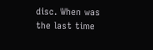disc. When was the last time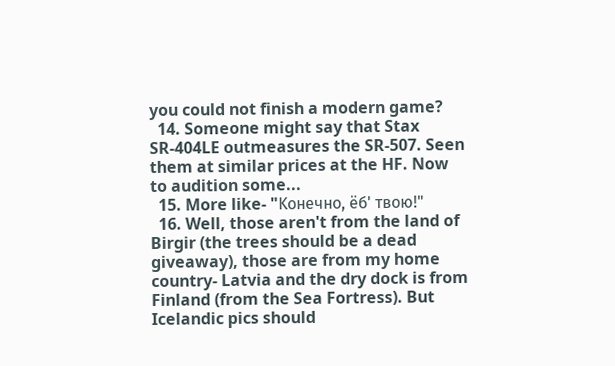you could not finish a modern game?
  14. Someone might say that Stax SR-404LE outmeasures the SR-507. Seen them at similar prices at the HF. Now to audition some...
  15. More like- "Kонечно, ёб' твою!"
  16. Well, those aren't from the land of Birgir (the trees should be a dead giveaway), those are from my home country- Latvia and the dry dock is from Finland (from the Sea Fortress). But Icelandic pics should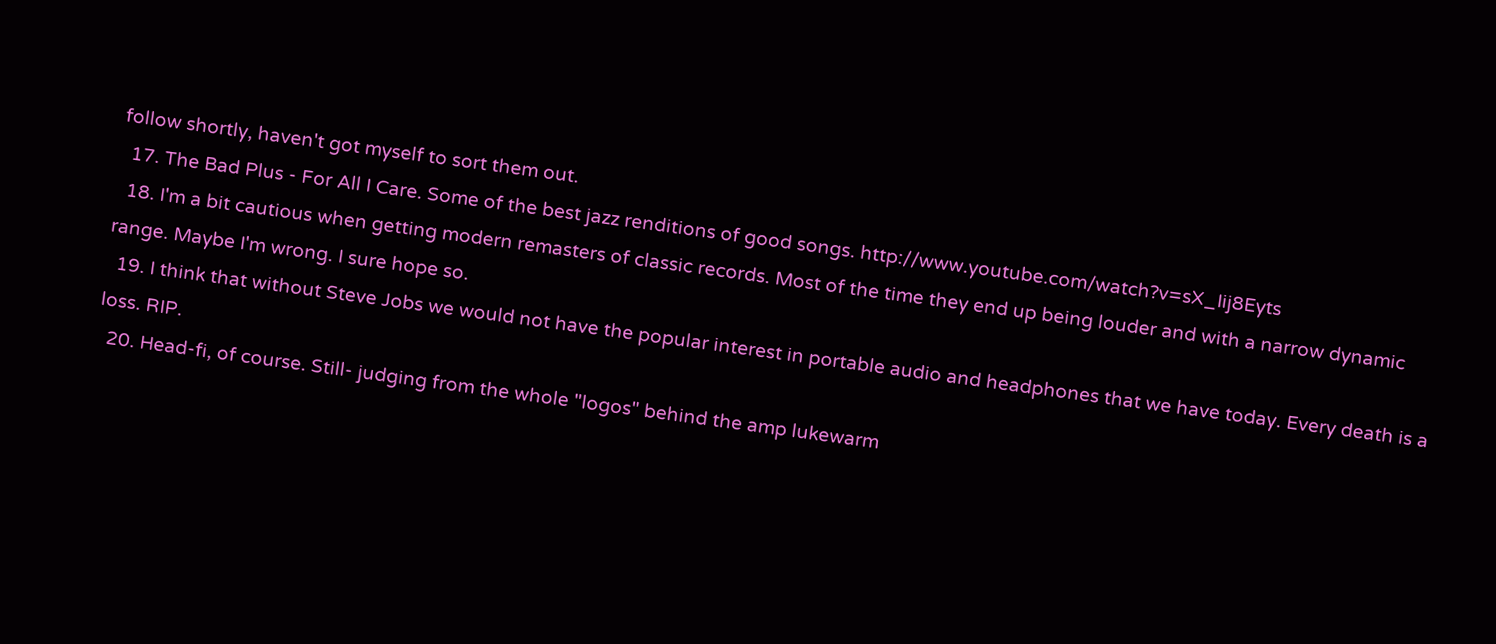follow shortly, haven't got myself to sort them out.
  17. The Bad Plus - For All I Care. Some of the best jazz renditions of good songs. http://www.youtube.com/watch?v=sX_Iij8Eyts
  18. I'm a bit cautious when getting modern remasters of classic records. Most of the time they end up being louder and with a narrow dynamic range. Maybe I'm wrong. I sure hope so.
  19. I think that without Steve Jobs we would not have the popular interest in portable audio and headphones that we have today. Every death is a loss. RIP.
  20. Head-fi, of course. Still- judging from the whole "logos" behind the amp lukewarm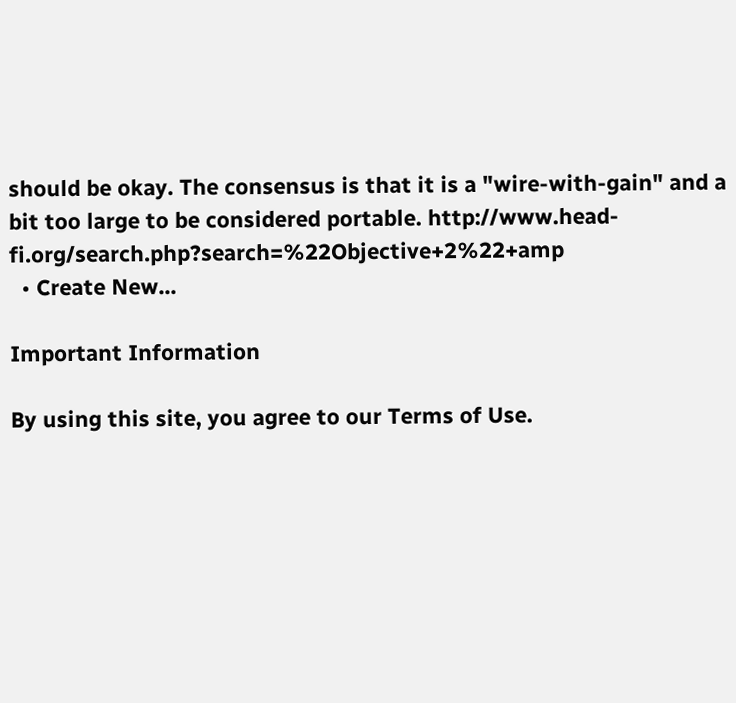should be okay. The consensus is that it is a "wire-with-gain" and a bit too large to be considered portable. http://www.head-fi.org/search.php?search=%22Objective+2%22+amp
  • Create New...

Important Information

By using this site, you agree to our Terms of Use.